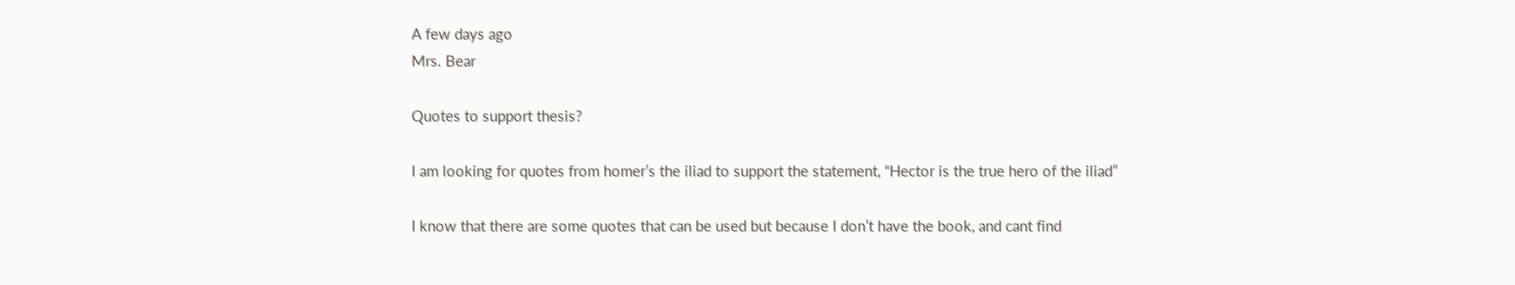A few days ago
Mrs. Bear

Quotes to support thesis?

I am looking for quotes from homer’s the iliad to support the statement, “Hector is the true hero of the iliad”

I know that there are some quotes that can be used but because I don’t have the book, and cant find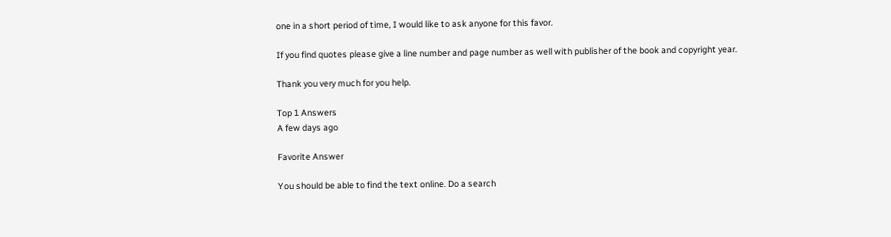one in a short period of time, I would like to ask anyone for this favor.

If you find quotes please give a line number and page number as well with publisher of the book and copyright year.

Thank you very much for you help.

Top 1 Answers
A few days ago

Favorite Answer

You should be able to find the text online. Do a search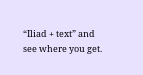“Iliad + text” and see where you get.